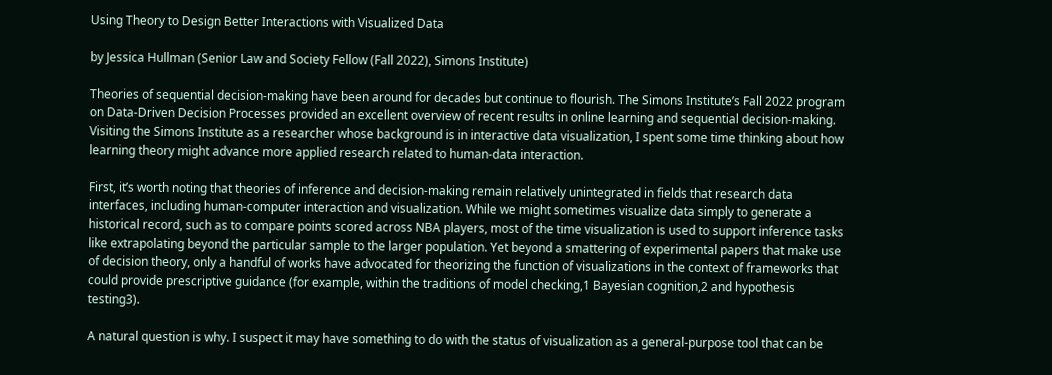Using Theory to Design Better Interactions with Visualized Data

by Jessica Hullman (Senior Law and Society Fellow (Fall 2022), Simons Institute)

Theories of sequential decision-making have been around for decades but continue to flourish. The Simons Institute’s Fall 2022 program on Data-Driven Decision Processes provided an excellent overview of recent results in online learning and sequential decision-making. Visiting the Simons Institute as a researcher whose background is in interactive data visualization, I spent some time thinking about how learning theory might advance more applied research related to human-data interaction.

First, it’s worth noting that theories of inference and decision-making remain relatively unintegrated in fields that research data interfaces, including human-computer interaction and visualization. While we might sometimes visualize data simply to generate a historical record, such as to compare points scored across NBA players, most of the time visualization is used to support inference tasks like extrapolating beyond the particular sample to the larger population. Yet beyond a smattering of experimental papers that make use of decision theory, only a handful of works have advocated for theorizing the function of visualizations in the context of frameworks that could provide prescriptive guidance (for example, within the traditions of model checking,1 Bayesian cognition,2 and hypothesis testing3).

A natural question is why. I suspect it may have something to do with the status of visualization as a general-purpose tool that can be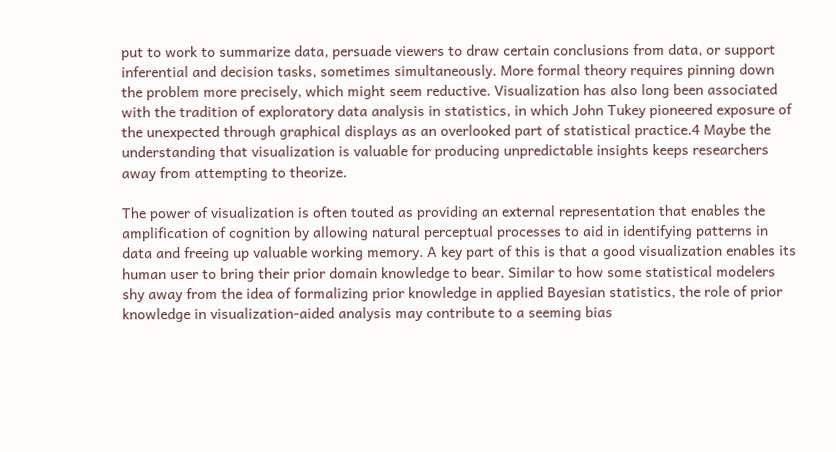put to work to summarize data, persuade viewers to draw certain conclusions from data, or support inferential and decision tasks, sometimes simultaneously. More formal theory requires pinning down the problem more precisely, which might seem reductive. Visualization has also long been associated with the tradition of exploratory data analysis in statistics, in which John Tukey pioneered exposure of the unexpected through graphical displays as an overlooked part of statistical practice.4 Maybe the understanding that visualization is valuable for producing unpredictable insights keeps researchers away from attempting to theorize.

The power of visualization is often touted as providing an external representation that enables the amplification of cognition by allowing natural perceptual processes to aid in identifying patterns in data and freeing up valuable working memory. A key part of this is that a good visualization enables its human user to bring their prior domain knowledge to bear. Similar to how some statistical modelers shy away from the idea of formalizing prior knowledge in applied Bayesian statistics, the role of prior knowledge in visualization-aided analysis may contribute to a seeming bias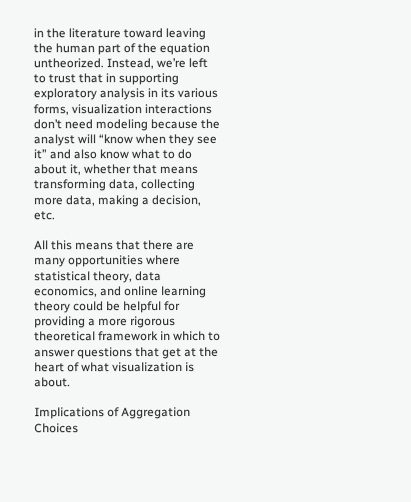in the literature toward leaving the human part of the equation untheorized. Instead, we’re left to trust that in supporting exploratory analysis in its various forms, visualization interactions don’t need modeling because the analyst will “know when they see it” and also know what to do about it, whether that means transforming data, collecting more data, making a decision, etc.

All this means that there are many opportunities where statistical theory, data economics, and online learning theory could be helpful for providing a more rigorous theoretical framework in which to answer questions that get at the heart of what visualization is about.

Implications of Aggregation Choices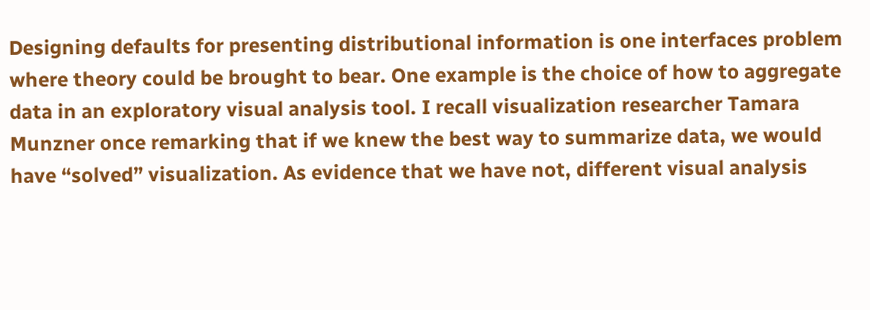Designing defaults for presenting distributional information is one interfaces problem where theory could be brought to bear. One example is the choice of how to aggregate data in an exploratory visual analysis tool. I recall visualization researcher Tamara Munzner once remarking that if we knew the best way to summarize data, we would have “solved” visualization. As evidence that we have not, different visual analysis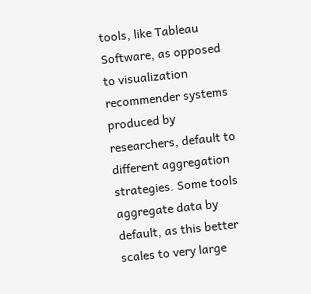tools, like Tableau Software, as opposed to visualization recommender systems produced by researchers, default to different aggregation strategies. Some tools aggregate data by default, as this better scales to very large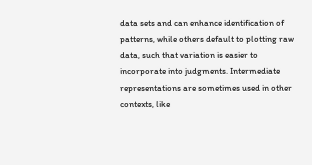data sets and can enhance identification of patterns, while others default to plotting raw data, such that variation is easier to incorporate into judgments. Intermediate representations are sometimes used in other contexts, like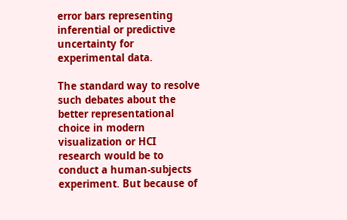error bars representing inferential or predictive uncertainty for experimental data.

The standard way to resolve such debates about the better representational choice in modern visualization or HCI research would be to conduct a human-subjects experiment. But because of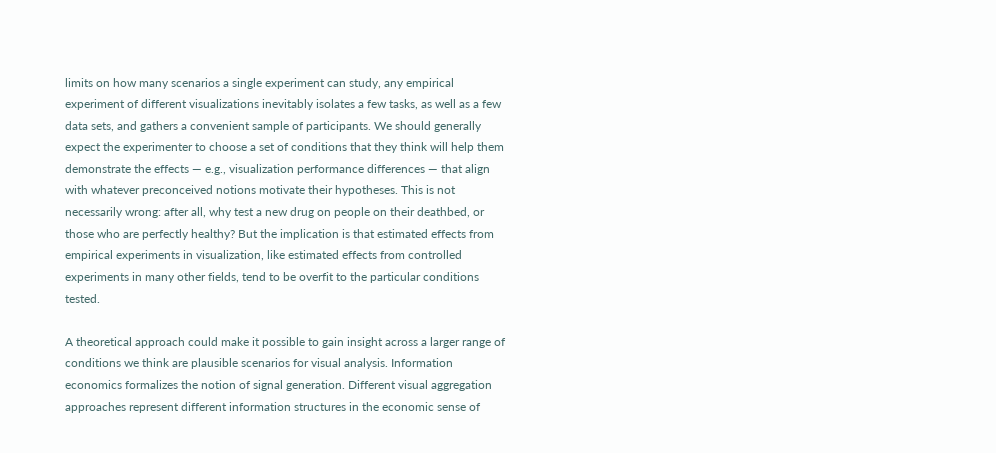limits on how many scenarios a single experiment can study, any empirical experiment of different visualizations inevitably isolates a few tasks, as well as a few data sets, and gathers a convenient sample of participants. We should generally expect the experimenter to choose a set of conditions that they think will help them demonstrate the effects — e.g., visualization performance differences — that align with whatever preconceived notions motivate their hypotheses. This is not necessarily wrong: after all, why test a new drug on people on their deathbed, or those who are perfectly healthy? But the implication is that estimated effects from empirical experiments in visualization, like estimated effects from controlled experiments in many other fields, tend to be overfit to the particular conditions tested.

A theoretical approach could make it possible to gain insight across a larger range of conditions we think are plausible scenarios for visual analysis. Information economics formalizes the notion of signal generation. Different visual aggregation approaches represent different information structures in the economic sense of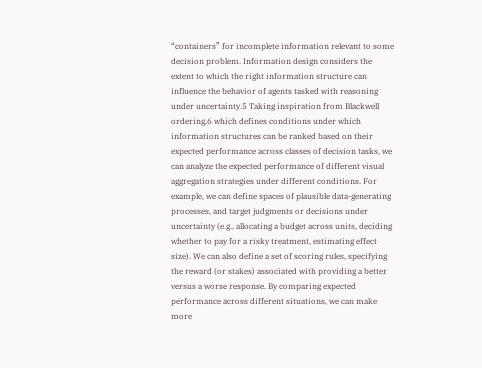“containers” for incomplete information relevant to some decision problem. Information design considers the extent to which the right information structure can influence the behavior of agents tasked with reasoning under uncertainty.5 Taking inspiration from Blackwell ordering,6 which defines conditions under which information structures can be ranked based on their expected performance across classes of decision tasks, we can analyze the expected performance of different visual aggregation strategies under different conditions. For example, we can define spaces of plausible data-generating processes, and target judgments or decisions under uncertainty (e.g., allocating a budget across units, deciding whether to pay for a risky treatment, estimating effect size). We can also define a set of scoring rules, specifying the reward (or stakes) associated with providing a better versus a worse response. By comparing expected performance across different situations, we can make more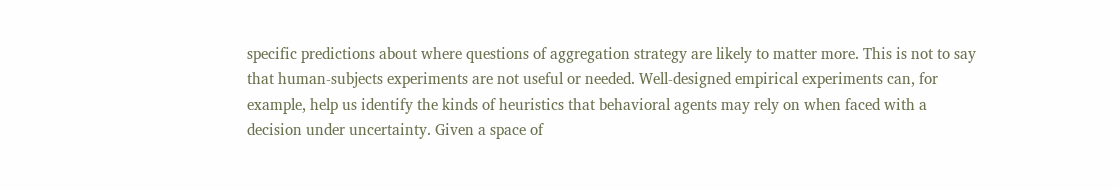specific predictions about where questions of aggregation strategy are likely to matter more. This is not to say that human-subjects experiments are not useful or needed. Well-designed empirical experiments can, for example, help us identify the kinds of heuristics that behavioral agents may rely on when faced with a decision under uncertainty. Given a space of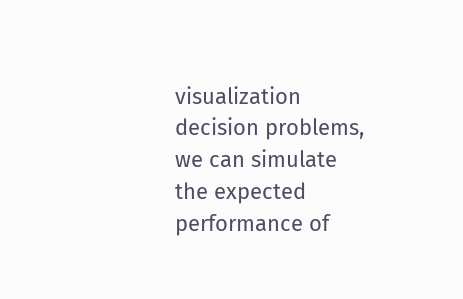visualization decision problems, we can simulate the expected performance of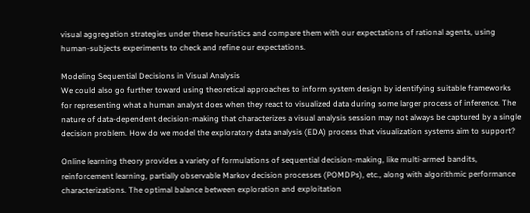visual aggregation strategies under these heuristics and compare them with our expectations of rational agents, using human-subjects experiments to check and refine our expectations.

Modeling Sequential Decisions in Visual Analysis
We could also go further toward using theoretical approaches to inform system design by identifying suitable frameworks for representing what a human analyst does when they react to visualized data during some larger process of inference. The nature of data-dependent decision-making that characterizes a visual analysis session may not always be captured by a single decision problem. How do we model the exploratory data analysis (EDA) process that visualization systems aim to support?

Online learning theory provides a variety of formulations of sequential decision-making, like multi-armed bandits, reinforcement learning, partially observable Markov decision processes (POMDPs), etc., along with algorithmic performance characterizations. The optimal balance between exploration and exploitation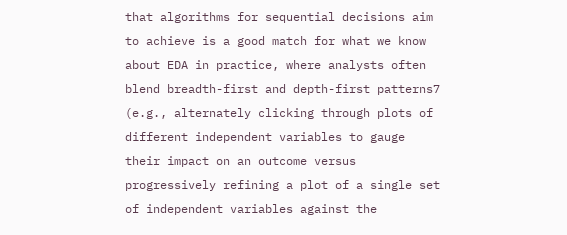that algorithms for sequential decisions aim to achieve is a good match for what we know about EDA in practice, where analysts often blend breadth-first and depth-first patterns7 (e.g., alternately clicking through plots of different independent variables to gauge their impact on an outcome versus progressively refining a plot of a single set of independent variables against the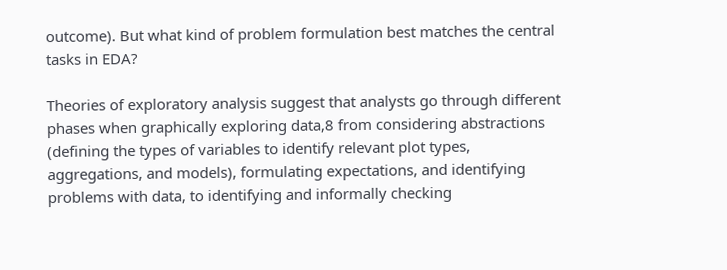outcome). But what kind of problem formulation best matches the central tasks in EDA?

Theories of exploratory analysis suggest that analysts go through different phases when graphically exploring data,8 from considering abstractions (defining the types of variables to identify relevant plot types, aggregations, and models), formulating expectations, and identifying problems with data, to identifying and informally checking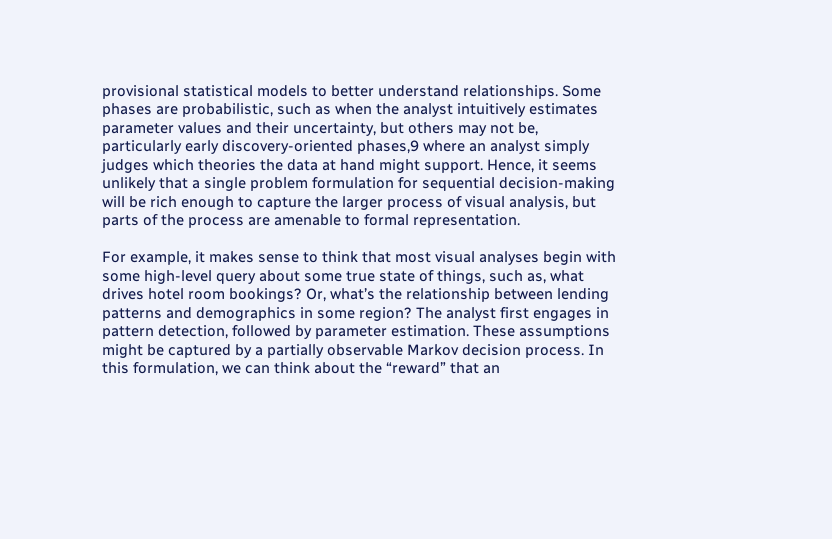provisional statistical models to better understand relationships. Some phases are probabilistic, such as when the analyst intuitively estimates parameter values and their uncertainty, but others may not be, particularly early discovery-oriented phases,9 where an analyst simply judges which theories the data at hand might support. Hence, it seems unlikely that a single problem formulation for sequential decision-making will be rich enough to capture the larger process of visual analysis, but parts of the process are amenable to formal representation.

For example, it makes sense to think that most visual analyses begin with some high-level query about some true state of things, such as, what drives hotel room bookings? Or, what’s the relationship between lending patterns and demographics in some region? The analyst first engages in pattern detection, followed by parameter estimation. These assumptions might be captured by a partially observable Markov decision process. In this formulation, we can think about the “reward” that an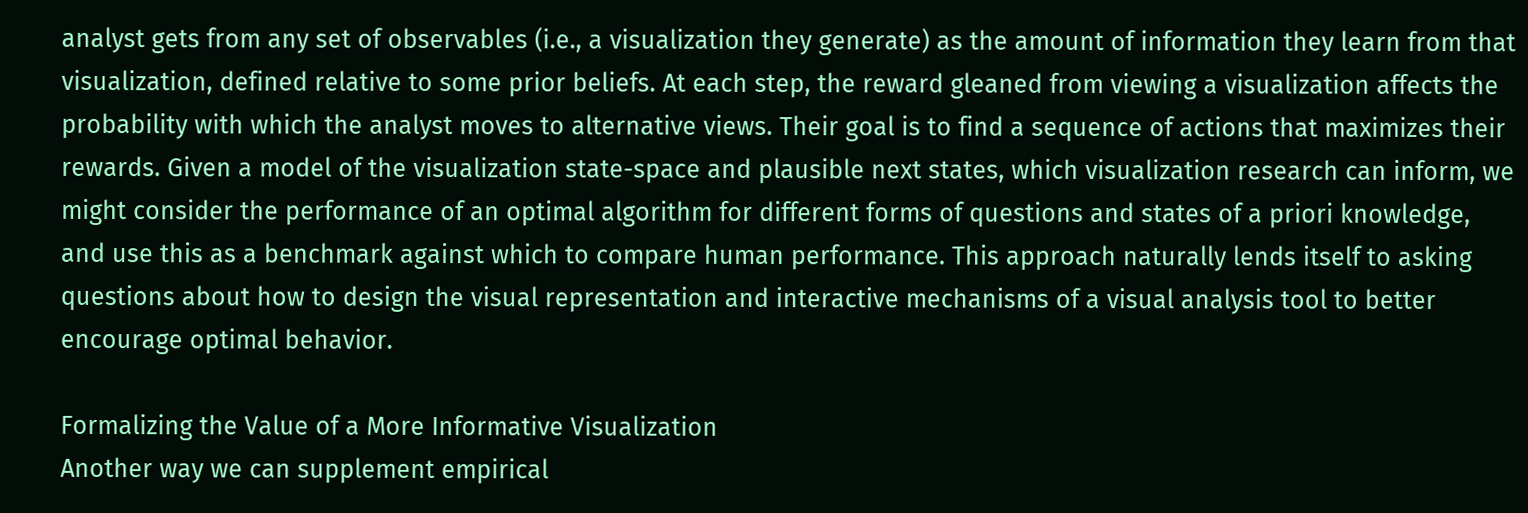analyst gets from any set of observables (i.e., a visualization they generate) as the amount of information they learn from that visualization, defined relative to some prior beliefs. At each step, the reward gleaned from viewing a visualization affects the probability with which the analyst moves to alternative views. Their goal is to find a sequence of actions that maximizes their rewards. Given a model of the visualization state-space and plausible next states, which visualization research can inform, we might consider the performance of an optimal algorithm for different forms of questions and states of a priori knowledge, and use this as a benchmark against which to compare human performance. This approach naturally lends itself to asking questions about how to design the visual representation and interactive mechanisms of a visual analysis tool to better encourage optimal behavior.

Formalizing the Value of a More Informative Visualization
Another way we can supplement empirical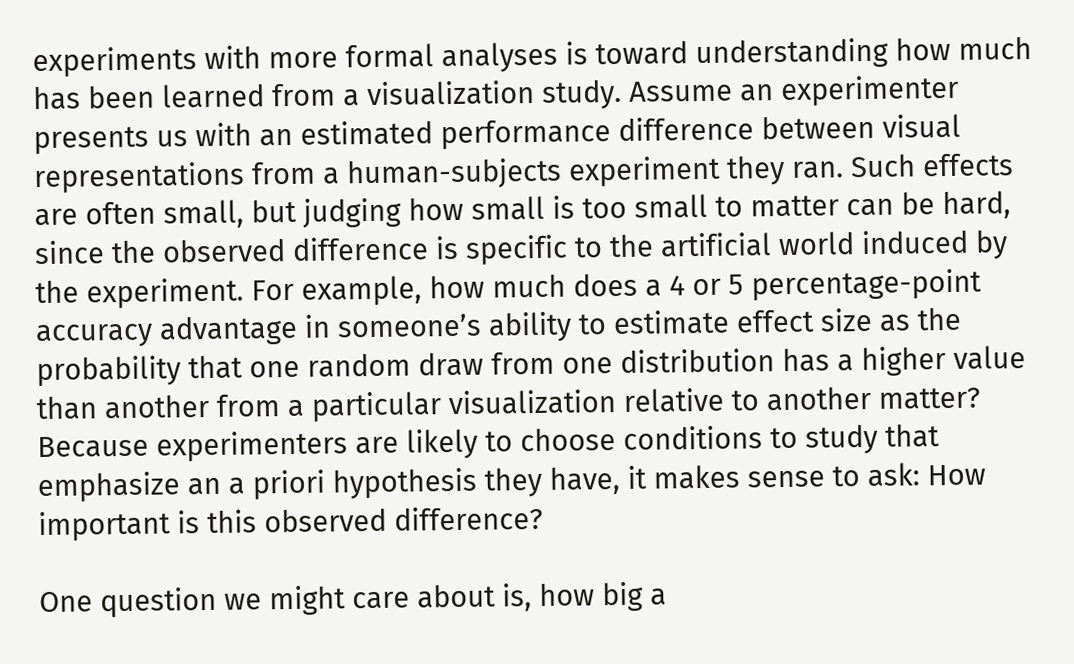experiments with more formal analyses is toward understanding how much has been learned from a visualization study. Assume an experimenter presents us with an estimated performance difference between visual representations from a human-subjects experiment they ran. Such effects are often small, but judging how small is too small to matter can be hard, since the observed difference is specific to the artificial world induced by the experiment. For example, how much does a 4 or 5 percentage-point accuracy advantage in someone’s ability to estimate effect size as the probability that one random draw from one distribution has a higher value than another from a particular visualization relative to another matter? Because experimenters are likely to choose conditions to study that emphasize an a priori hypothesis they have, it makes sense to ask: How important is this observed difference?

One question we might care about is, how big a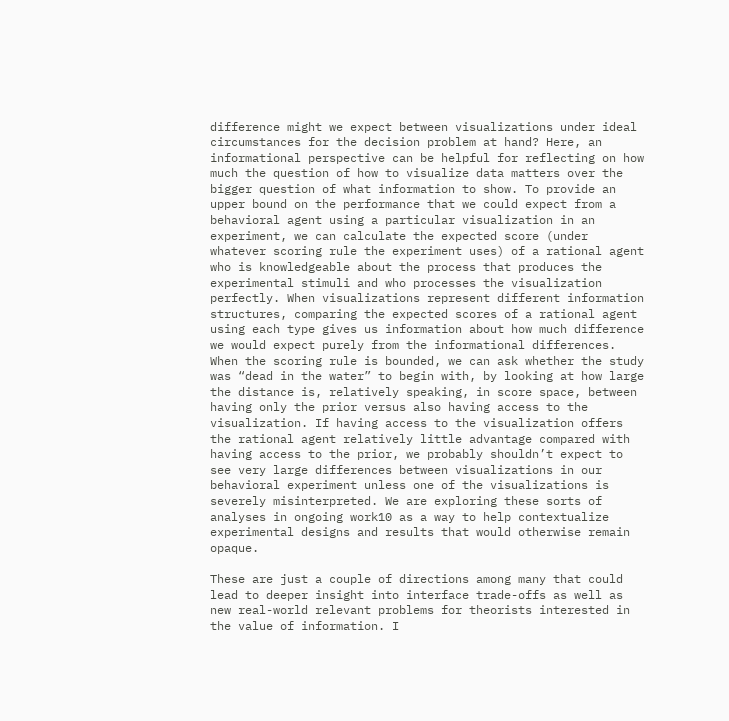difference might we expect between visualizations under ideal circumstances for the decision problem at hand? Here, an informational perspective can be helpful for reflecting on how much the question of how to visualize data matters over the bigger question of what information to show. To provide an upper bound on the performance that we could expect from a behavioral agent using a particular visualization in an experiment, we can calculate the expected score (under whatever scoring rule the experiment uses) of a rational agent who is knowledgeable about the process that produces the experimental stimuli and who processes the visualization perfectly. When visualizations represent different information structures, comparing the expected scores of a rational agent using each type gives us information about how much difference we would expect purely from the informational differences. When the scoring rule is bounded, we can ask whether the study was “dead in the water” to begin with, by looking at how large the distance is, relatively speaking, in score space, between having only the prior versus also having access to the visualization. If having access to the visualization offers the rational agent relatively little advantage compared with having access to the prior, we probably shouldn’t expect to see very large differences between visualizations in our behavioral experiment unless one of the visualizations is severely misinterpreted. We are exploring these sorts of analyses in ongoing work10 as a way to help contextualize experimental designs and results that would otherwise remain opaque.

These are just a couple of directions among many that could lead to deeper insight into interface trade-offs as well as new real-world relevant problems for theorists interested in the value of information. I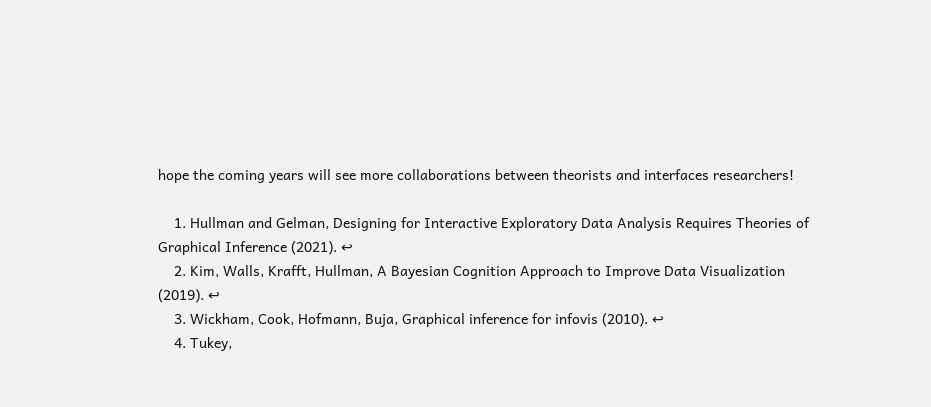hope the coming years will see more collaborations between theorists and interfaces researchers!

    1. Hullman and Gelman, Designing for Interactive Exploratory Data Analysis Requires Theories of Graphical Inference (2021). ↩
    2. Kim, Walls, Krafft, Hullman, A Bayesian Cognition Approach to Improve Data Visualization (2019). ↩
    3. Wickham, Cook, Hofmann, Buja, Graphical inference for infovis (2010). ↩
    4. Tukey,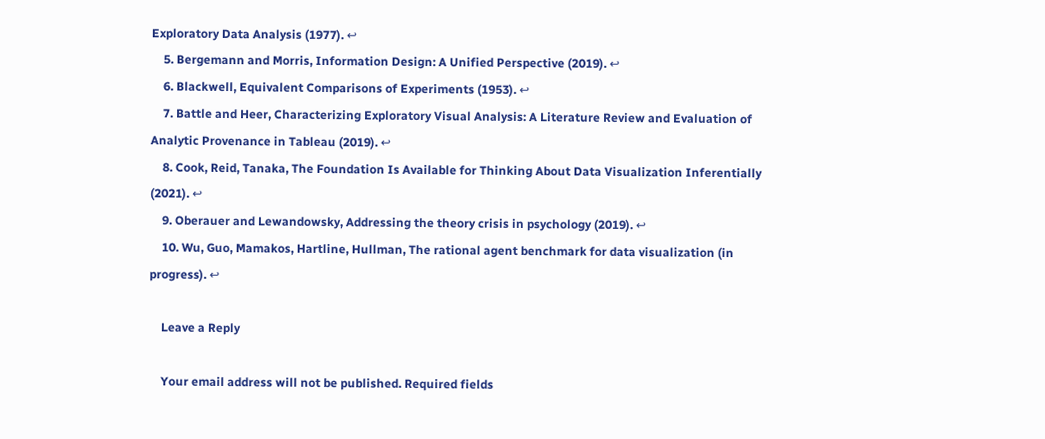Exploratory Data Analysis (1977). ↩
    5. Bergemann and Morris, Information Design: A Unified Perspective (2019). ↩
    6. Blackwell, Equivalent Comparisons of Experiments (1953). ↩
    7. Battle and Heer, Characterizing Exploratory Visual Analysis: A Literature Review and Evaluation of Analytic Provenance in Tableau (2019). ↩
    8. Cook, Reid, Tanaka, The Foundation Is Available for Thinking About Data Visualization Inferentially (2021). ↩
    9. Oberauer and Lewandowsky, Addressing the theory crisis in psychology (2019). ↩
    10. Wu, Guo, Mamakos, Hartline, Hullman, The rational agent benchmark for data visualization (in progress). ↩

    Leave a Reply

    Your email address will not be published. Required fields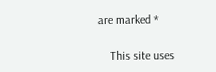are marked *

    This site uses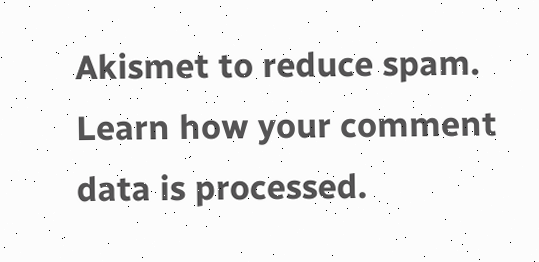Akismet to reduce spam. Learn how your comment data is processed.